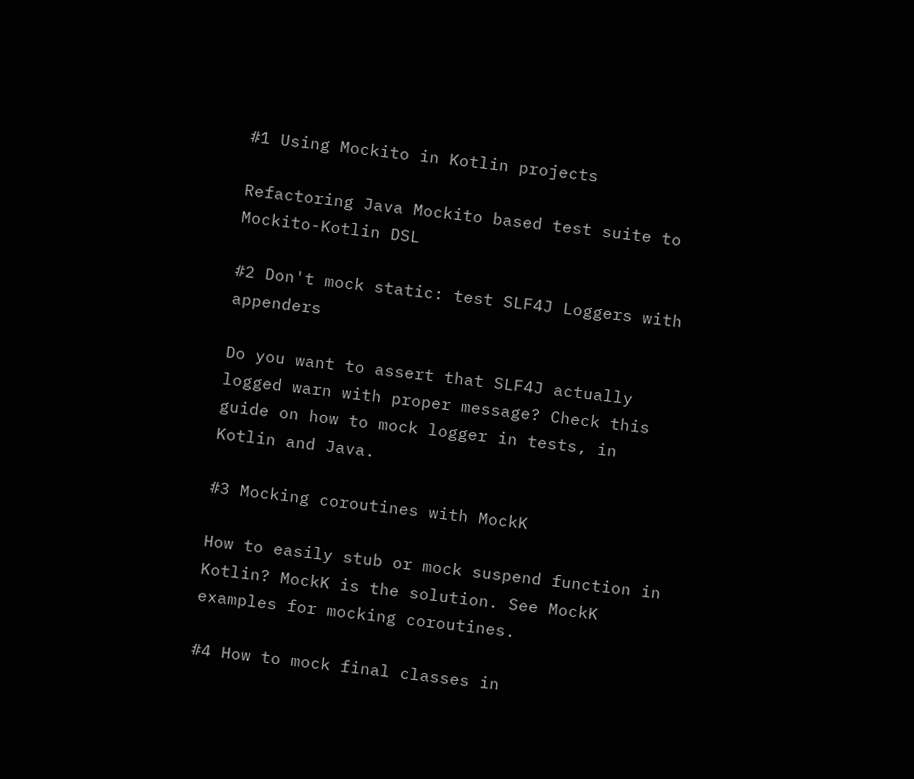#1 Using Mockito in Kotlin projects

Refactoring Java Mockito based test suite to Mockito-Kotlin DSL

#2 Don't mock static: test SLF4J Loggers with appenders

Do you want to assert that SLF4J actually logged warn with proper message? Check this guide on how to mock logger in tests, in Kotlin and Java.

#3 Mocking coroutines with MockK

How to easily stub or mock suspend function in Kotlin? MockK is the solution. See MockK examples for mocking coroutines.

#4 How to mock final classes in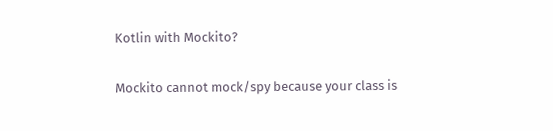Kotlin with Mockito?

Mockito cannot mock/spy because your class is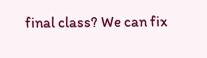final class? We can fix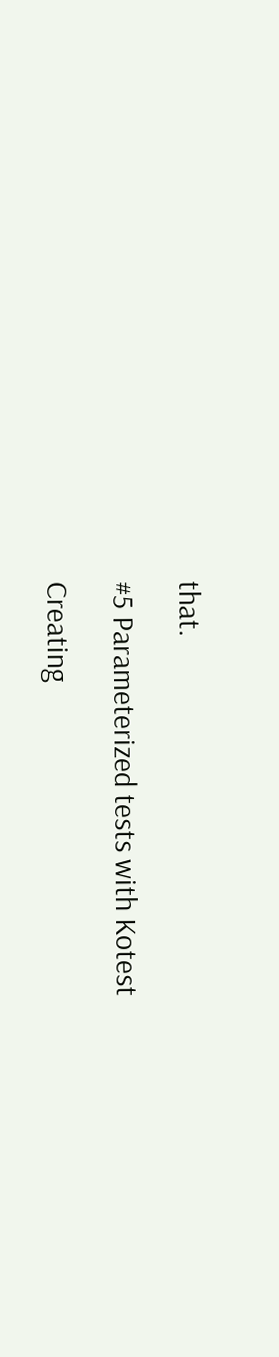that.

#5 Parameterized tests with Kotest

Creating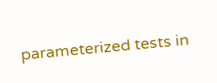parameterized tests in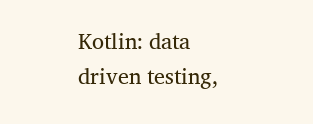Kotlin: data driven testing,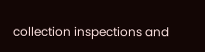collection inspections and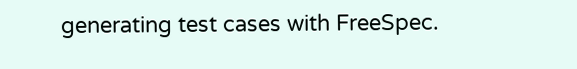generating test cases with FreeSpec.